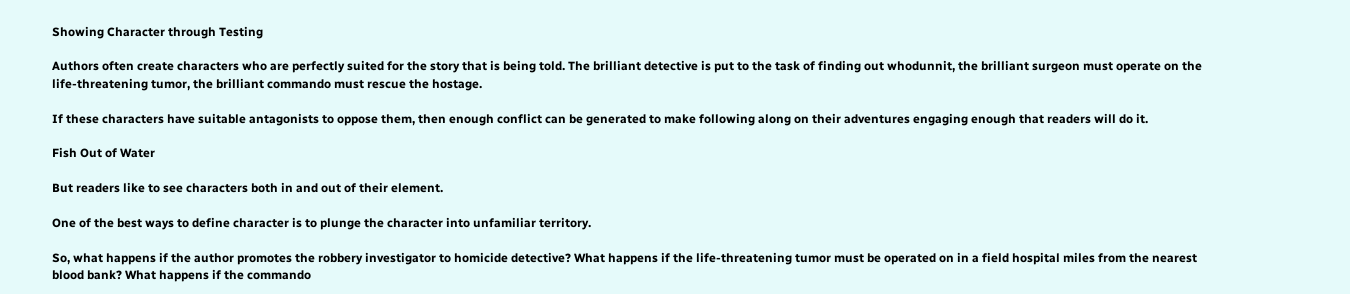Showing Character through Testing

Authors often create characters who are perfectly suited for the story that is being told. The brilliant detective is put to the task of finding out whodunnit, the brilliant surgeon must operate on the life-threatening tumor, the brilliant commando must rescue the hostage.

If these characters have suitable antagonists to oppose them, then enough conflict can be generated to make following along on their adventures engaging enough that readers will do it.

Fish Out of Water

But readers like to see characters both in and out of their element.

One of the best ways to define character is to plunge the character into unfamiliar territory.

So, what happens if the author promotes the robbery investigator to homicide detective? What happens if the life-threatening tumor must be operated on in a field hospital miles from the nearest blood bank? What happens if the commando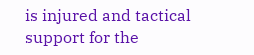is injured and tactical support for the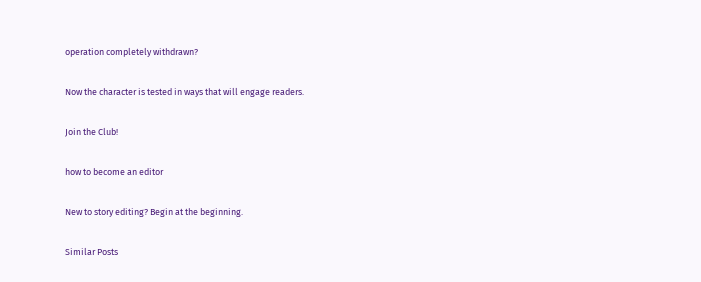operation completely withdrawn?

Now the character is tested in ways that will engage readers.

Join the Club!

how to become an editor

New to story editing? Begin at the beginning.

Similar Posts